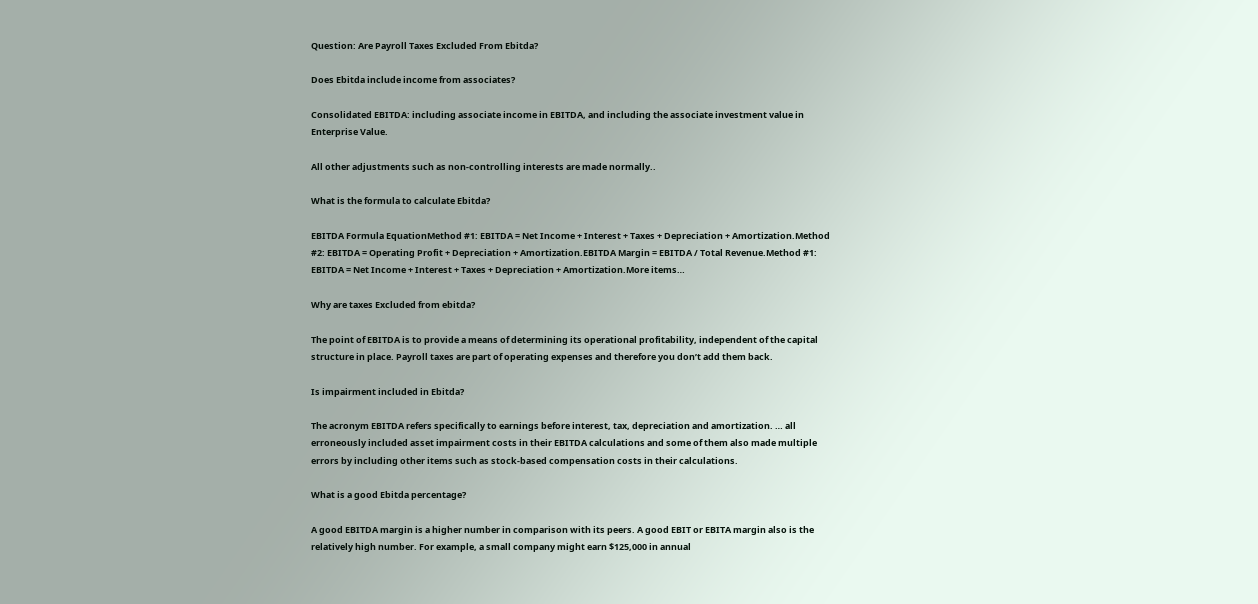Question: Are Payroll Taxes Excluded From Ebitda?

Does Ebitda include income from associates?

Consolidated EBITDA: including associate income in EBITDA, and including the associate investment value in Enterprise Value.

All other adjustments such as non-controlling interests are made normally..

What is the formula to calculate Ebitda?

EBITDA Formula EquationMethod #1: EBITDA = Net Income + Interest + Taxes + Depreciation + Amortization.Method #2: EBITDA = Operating Profit + Depreciation + Amortization.EBITDA Margin = EBITDA / Total Revenue.Method #1: EBITDA = Net Income + Interest + Taxes + Depreciation + Amortization.More items…

Why are taxes Excluded from ebitda?

The point of EBITDA is to provide a means of determining its operational profitability, independent of the capital structure in place. Payroll taxes are part of operating expenses and therefore you don’t add them back.

Is impairment included in Ebitda?

The acronym EBITDA refers specifically to earnings before interest, tax, depreciation and amortization. … all erroneously included asset impairment costs in their EBITDA calculations and some of them also made multiple errors by including other items such as stock-based compensation costs in their calculations.

What is a good Ebitda percentage?

A good EBITDA margin is a higher number in comparison with its peers. A good EBIT or EBITA margin also is the relatively high number. For example, a small company might earn $125,000 in annual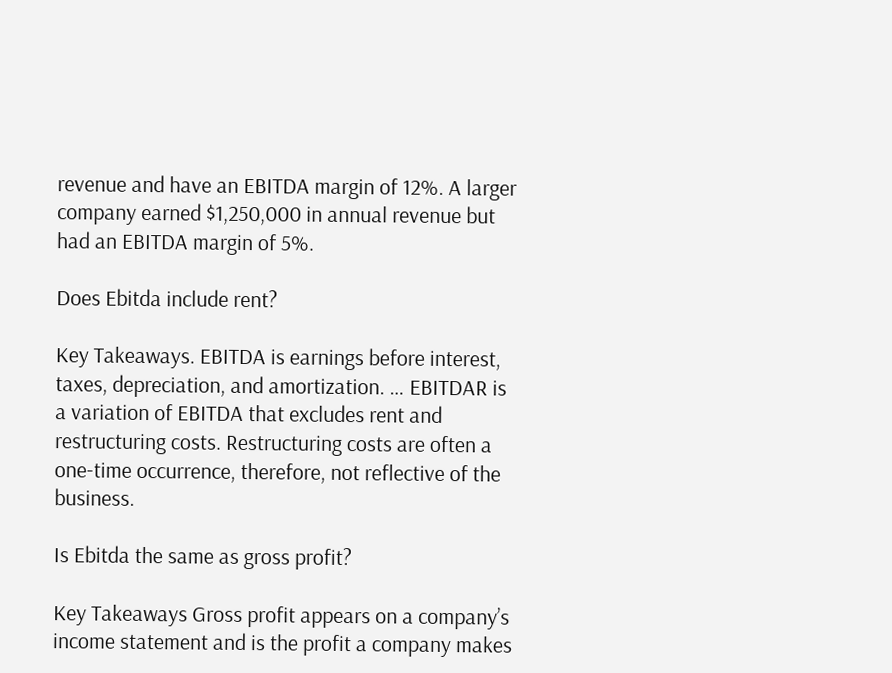revenue and have an EBITDA margin of 12%. A larger company earned $1,250,000 in annual revenue but had an EBITDA margin of 5%.

Does Ebitda include rent?

Key Takeaways. EBITDA is earnings before interest, taxes, depreciation, and amortization. … EBITDAR is a variation of EBITDA that excludes rent and restructuring costs. Restructuring costs are often a one-time occurrence, therefore, not reflective of the business.

Is Ebitda the same as gross profit?

Key Takeaways Gross profit appears on a company’s income statement and is the profit a company makes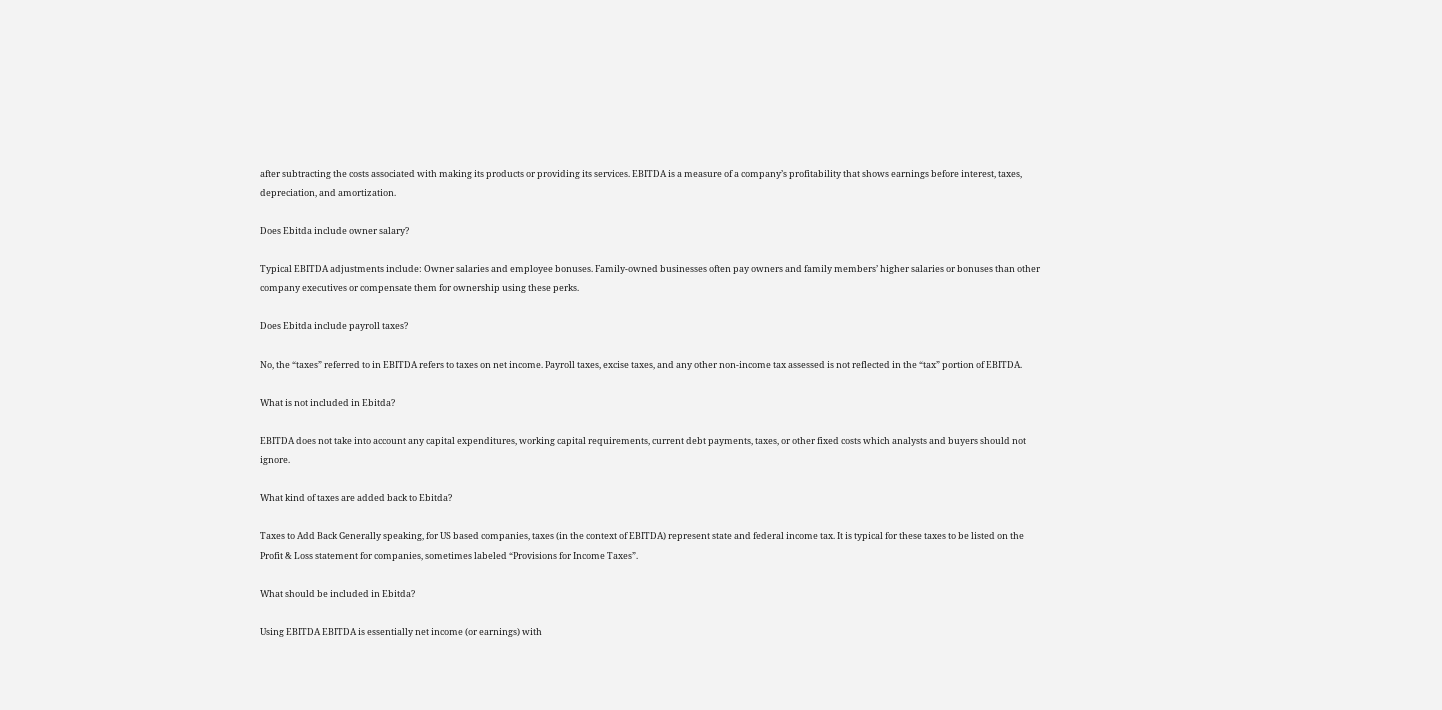after subtracting the costs associated with making its products or providing its services. EBITDA is a measure of a company’s profitability that shows earnings before interest, taxes, depreciation, and amortization.

Does Ebitda include owner salary?

Typical EBITDA adjustments include: Owner salaries and employee bonuses. Family-owned businesses often pay owners and family members’ higher salaries or bonuses than other company executives or compensate them for ownership using these perks.

Does Ebitda include payroll taxes?

No, the “taxes” referred to in EBITDA refers to taxes on net income. Payroll taxes, excise taxes, and any other non-income tax assessed is not reflected in the “tax” portion of EBITDA.

What is not included in Ebitda?

EBITDA does not take into account any capital expenditures, working capital requirements, current debt payments, taxes, or other fixed costs which analysts and buyers should not ignore.

What kind of taxes are added back to Ebitda?

Taxes to Add Back Generally speaking, for US based companies, taxes (in the context of EBITDA) represent state and federal income tax. It is typical for these taxes to be listed on the Profit & Loss statement for companies, sometimes labeled “Provisions for Income Taxes”.

What should be included in Ebitda?

Using EBITDA EBITDA is essentially net income (or earnings) with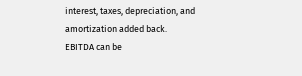interest, taxes, depreciation, and amortization added back. EBITDA can be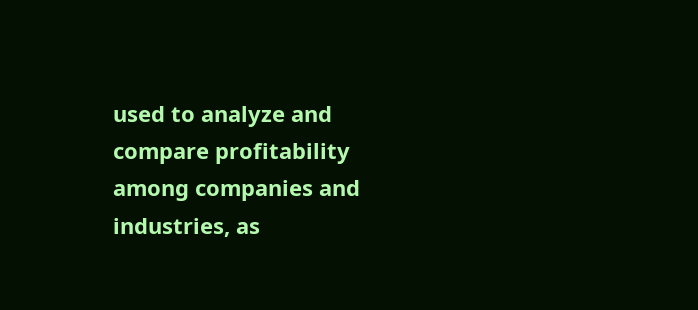used to analyze and compare profitability among companies and industries, as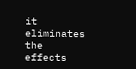it eliminates the effects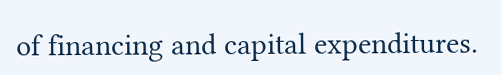of financing and capital expenditures.